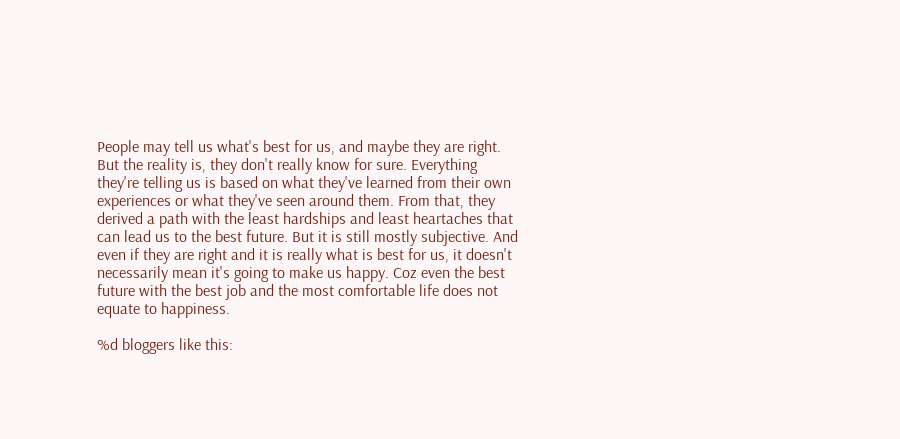People may tell us what's best for us, and maybe they are right. But the reality is, they don't really know for sure. Everything they're telling us is based on what they've learned from their own experiences or what they've seen around them. From that, they derived a path with the least hardships and least heartaches that can lead us to the best future. But it is still mostly subjective. And even if they are right and it is really what is best for us, it doesn't necessarily mean it's going to make us happy. Coz even the best future with the best job and the most comfortable life does not equate to happiness.

%d bloggers like this: